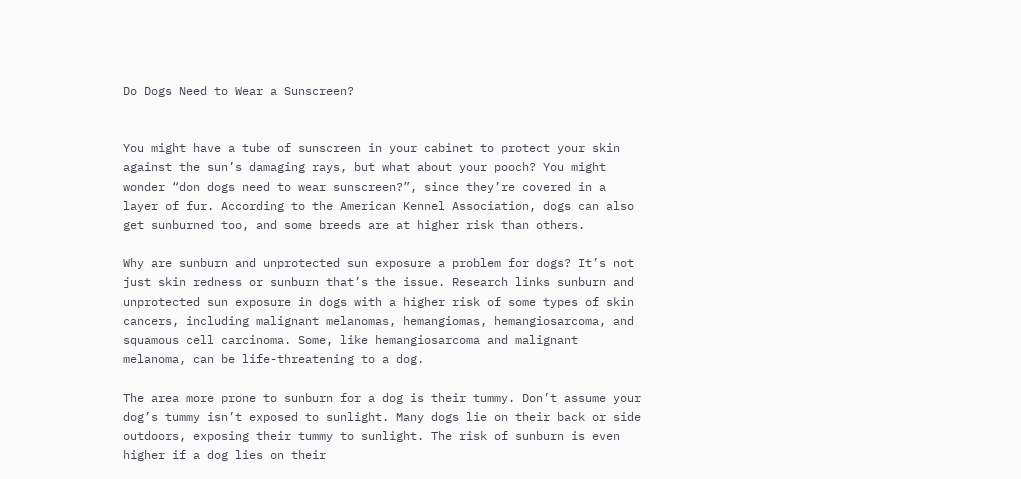Do Dogs Need to Wear a Sunscreen?


You might have a tube of sunscreen in your cabinet to protect your skin against the sun’s damaging rays, but what about your pooch? You might wonder “don dogs need to wear sunscreen?”, since they’re covered in a layer of fur. According to the American Kennel Association, dogs can also get sunburned too, and some breeds are at higher risk than others.

Why are sunburn and unprotected sun exposure a problem for dogs? It’s not just skin redness or sunburn that’s the issue. Research links sunburn and unprotected sun exposure in dogs with a higher risk of some types of skin cancers, including malignant melanomas, hemangiomas, hemangiosarcoma, and squamous cell carcinoma. Some, like hemangiosarcoma and malignant melanoma, can be life-threatening to a dog.

The area more prone to sunburn for a dog is their tummy. Don’t assume your dog’s tummy isn’t exposed to sunlight. Many dogs lie on their back or side outdoors, exposing their tummy to sunlight. The risk of sunburn is even higher if a dog lies on their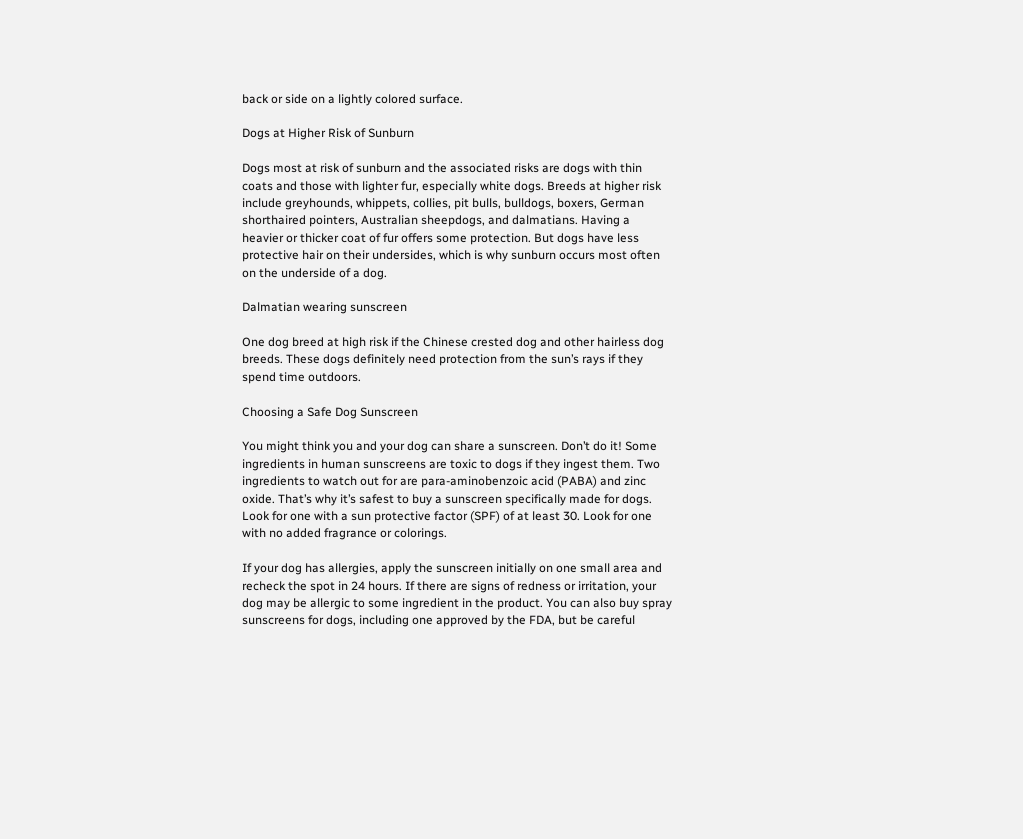back or side on a lightly colored surface.

Dogs at Higher Risk of Sunburn

Dogs most at risk of sunburn and the associated risks are dogs with thin coats and those with lighter fur, especially white dogs. Breeds at higher risk include greyhounds, whippets, collies, pit bulls, bulldogs, boxers, German shorthaired pointers, Australian sheepdogs, and dalmatians. Having a heavier or thicker coat of fur offers some protection. But dogs have less protective hair on their undersides, which is why sunburn occurs most often on the underside of a dog.

Dalmatian wearing sunscreen

One dog breed at high risk if the Chinese crested dog and other hairless dog breeds. These dogs definitely need protection from the sun’s rays if they spend time outdoors.

Choosing a Safe Dog Sunscreen

You might think you and your dog can share a sunscreen. Don’t do it! Some ingredients in human sunscreens are toxic to dogs if they ingest them. Two ingredients to watch out for are para-aminobenzoic acid (PABA) and zinc oxide. That’s why it’s safest to buy a sunscreen specifically made for dogs. Look for one with a sun protective factor (SPF) of at least 30. Look for one with no added fragrance or colorings.

If your dog has allergies, apply the sunscreen initially on one small area and recheck the spot in 24 hours. If there are signs of redness or irritation, your dog may be allergic to some ingredient in the product. You can also buy spray sunscreens for dogs, including one approved by the FDA, but be careful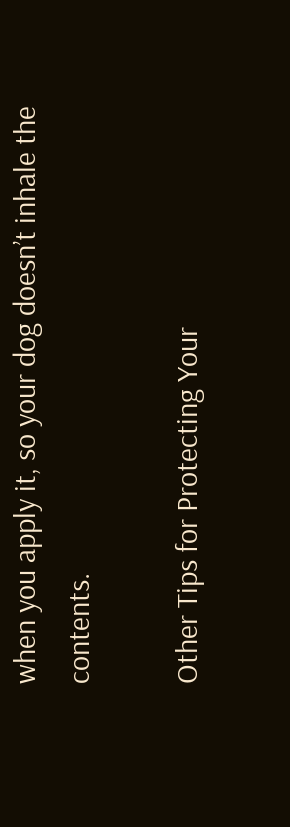when you apply it, so your dog doesn’t inhale the contents.

Other Tips for Protecting Your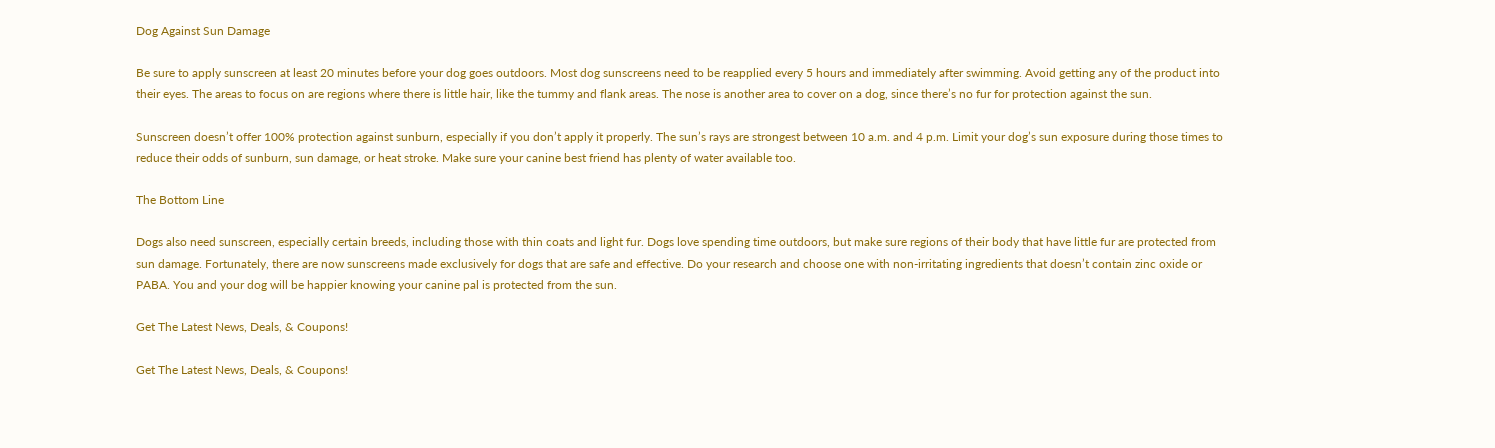Dog Against Sun Damage

Be sure to apply sunscreen at least 20 minutes before your dog goes outdoors. Most dog sunscreens need to be reapplied every 5 hours and immediately after swimming. Avoid getting any of the product into their eyes. The areas to focus on are regions where there is little hair, like the tummy and flank areas. The nose is another area to cover on a dog, since there’s no fur for protection against the sun.

Sunscreen doesn’t offer 100% protection against sunburn, especially if you don’t apply it properly. The sun’s rays are strongest between 10 a.m. and 4 p.m. Limit your dog’s sun exposure during those times to reduce their odds of sunburn, sun damage, or heat stroke. Make sure your canine best friend has plenty of water available too.

The Bottom Line

Dogs also need sunscreen, especially certain breeds, including those with thin coats and light fur. Dogs love spending time outdoors, but make sure regions of their body that have little fur are protected from sun damage. Fortunately, there are now sunscreens made exclusively for dogs that are safe and effective. Do your research and choose one with non-irritating ingredients that doesn’t contain zinc oxide or PABA. You and your dog will be happier knowing your canine pal is protected from the sun.

Get The Latest News, Deals, & Coupons!

Get The Latest News, Deals, & Coupons!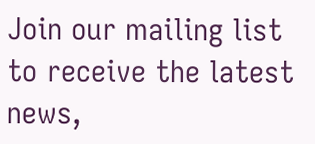Join our mailing list to receive the latest news,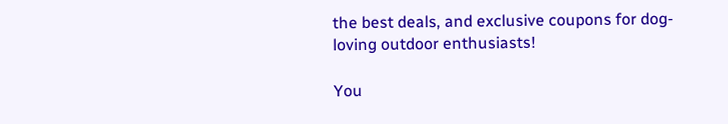the best deals, and exclusive coupons for dog-loving outdoor enthusiasts!

You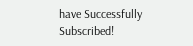have Successfully Subscribed!